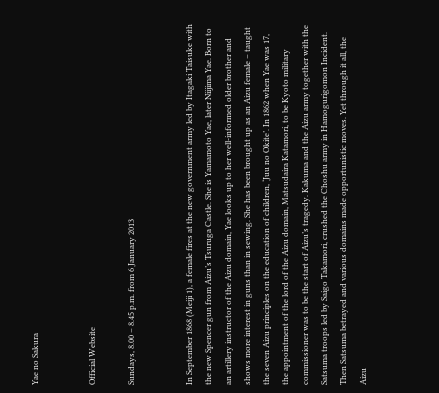Yae no Sakura


Official Website

Sundays, 8.00 – 8.45 p.m. from 6 January 2013


In September 1868 (Meiji 1), a female fires at the new government army led by Itagaki Taisuke with the new Spencer gun from Aizu’s Tsuruga Castle. She is Yamamoto Yae, later Niijima Yae. Born to an artillery instructor of the Aizu domain, Yae looks up to her well-informed older brother and shows more interest in guns than in sewing. She has been brought up as an Aizu female – taught the seven Aizu principles on the education of children, ‘Juu no Okite’. In 1862 when Yae was 17, the appointment of the lord of the Aizu domain, Matsudaira Katamori, to be Kyoto military commissioner was to be the start of Aizu’s tragedy. Kakuma and the Aizu army together with the Satsuma troops led by Saigo Takamori, crushed the Choshu army in Hamogurigomon Incident. Then Satsuma betrayed and various domains made opportunistic moves. Yet through it all, the Aizu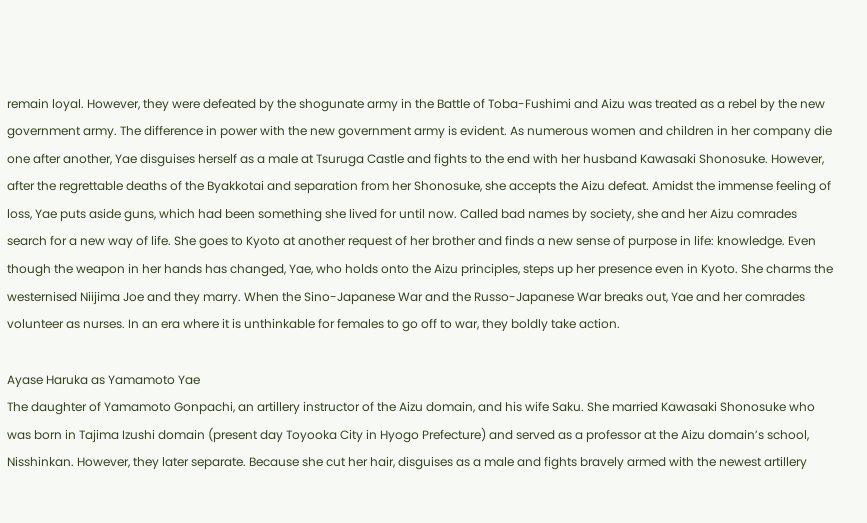remain loyal. However, they were defeated by the shogunate army in the Battle of Toba-Fushimi and Aizu was treated as a rebel by the new government army. The difference in power with the new government army is evident. As numerous women and children in her company die one after another, Yae disguises herself as a male at Tsuruga Castle and fights to the end with her husband Kawasaki Shonosuke. However, after the regrettable deaths of the Byakkotai and separation from her Shonosuke, she accepts the Aizu defeat. Amidst the immense feeling of loss, Yae puts aside guns, which had been something she lived for until now. Called bad names by society, she and her Aizu comrades search for a new way of life. She goes to Kyoto at another request of her brother and finds a new sense of purpose in life: knowledge. Even though the weapon in her hands has changed, Yae, who holds onto the Aizu principles, steps up her presence even in Kyoto. She charms the westernised Niijima Joe and they marry. When the Sino-Japanese War and the Russo-Japanese War breaks out, Yae and her comrades volunteer as nurses. In an era where it is unthinkable for females to go off to war, they boldly take action.

Ayase Haruka as Yamamoto Yae
The daughter of Yamamoto Gonpachi, an artillery instructor of the Aizu domain, and his wife Saku. She married Kawasaki Shonosuke who was born in Tajima Izushi domain (present day Toyooka City in Hyogo Prefecture) and served as a professor at the Aizu domain’s school, Nisshinkan. However, they later separate. Because she cut her hair, disguises as a male and fights bravely armed with the newest artillery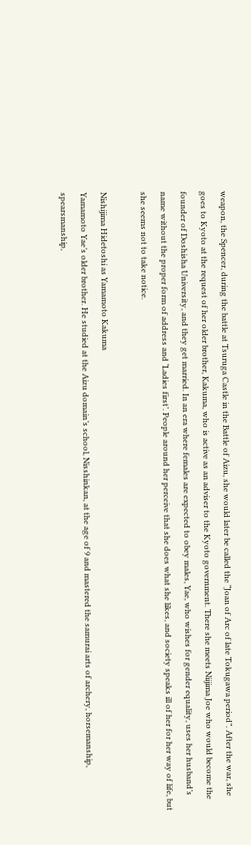weapon, the Spencer, during the battle at Tsuruga Castle in the Battle of Aizu, she would later be called the “Joan of Arc of late Tokugawa period”. After the war, she goes to Kyoto at the request of her older brother, Kakuma, who is active as an adviser to the Kyoto government. There she meets Niijima Joe who would become the founder of Doshisha University, and they get married. In an era where females are expected to obey males, Yae, who wishes for gender equality, uses her husband’s name without the proper form of address and ‘Ladies first’. People around her perceive that she does what she likes, and society speaks ill of her for her way of life, but she seems not to take notice.

Nishijima Hidetoshi as Yamamoto Kakuma
Yamamoto Yae’s older brother. He studied at the Aizu domain’s school, Nisshinkan, at the age of 9 and mastered the samurai arts of archery, horsemanship, spearsmanship,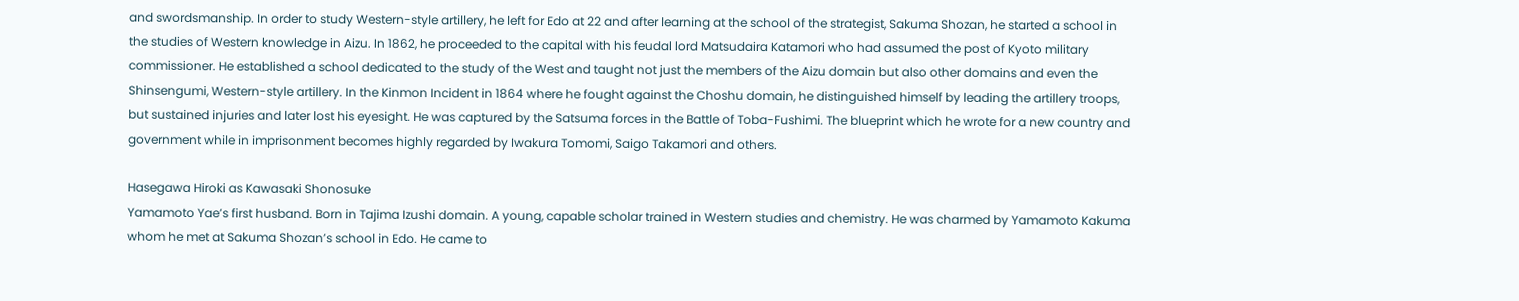and swordsmanship. In order to study Western-style artillery, he left for Edo at 22 and after learning at the school of the strategist, Sakuma Shozan, he started a school in the studies of Western knowledge in Aizu. In 1862, he proceeded to the capital with his feudal lord Matsudaira Katamori who had assumed the post of Kyoto military commissioner. He established a school dedicated to the study of the West and taught not just the members of the Aizu domain but also other domains and even the Shinsengumi, Western-style artillery. In the Kinmon Incident in 1864 where he fought against the Choshu domain, he distinguished himself by leading the artillery troops, but sustained injuries and later lost his eyesight. He was captured by the Satsuma forces in the Battle of Toba-Fushimi. The blueprint which he wrote for a new country and government while in imprisonment becomes highly regarded by Iwakura Tomomi, Saigo Takamori and others.

Hasegawa Hiroki as Kawasaki Shonosuke
Yamamoto Yae’s first husband. Born in Tajima Izushi domain. A young, capable scholar trained in Western studies and chemistry. He was charmed by Yamamoto Kakuma whom he met at Sakuma Shozan’s school in Edo. He came to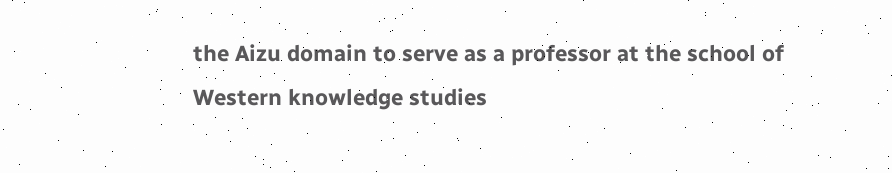the Aizu domain to serve as a professor at the school of Western knowledge studies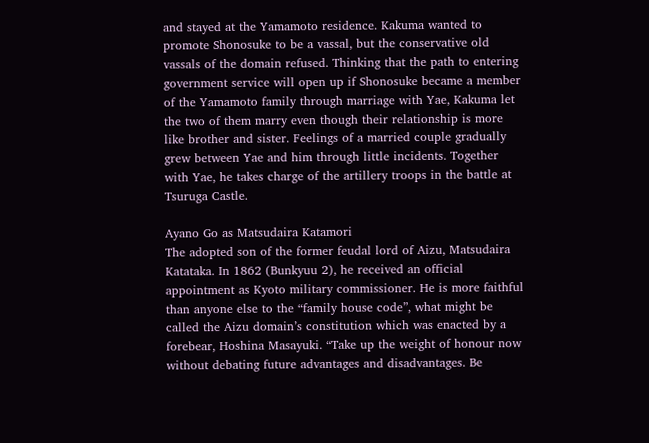and stayed at the Yamamoto residence. Kakuma wanted to promote Shonosuke to be a vassal, but the conservative old vassals of the domain refused. Thinking that the path to entering government service will open up if Shonosuke became a member of the Yamamoto family through marriage with Yae, Kakuma let the two of them marry even though their relationship is more like brother and sister. Feelings of a married couple gradually grew between Yae and him through little incidents. Together with Yae, he takes charge of the artillery troops in the battle at Tsuruga Castle.

Ayano Go as Matsudaira Katamori
The adopted son of the former feudal lord of Aizu, Matsudaira Katataka. In 1862 (Bunkyuu 2), he received an official appointment as Kyoto military commissioner. He is more faithful than anyone else to the “family house code”, what might be called the Aizu domain’s constitution which was enacted by a forebear, Hoshina Masayuki. “Take up the weight of honour now without debating future advantages and disadvantages. Be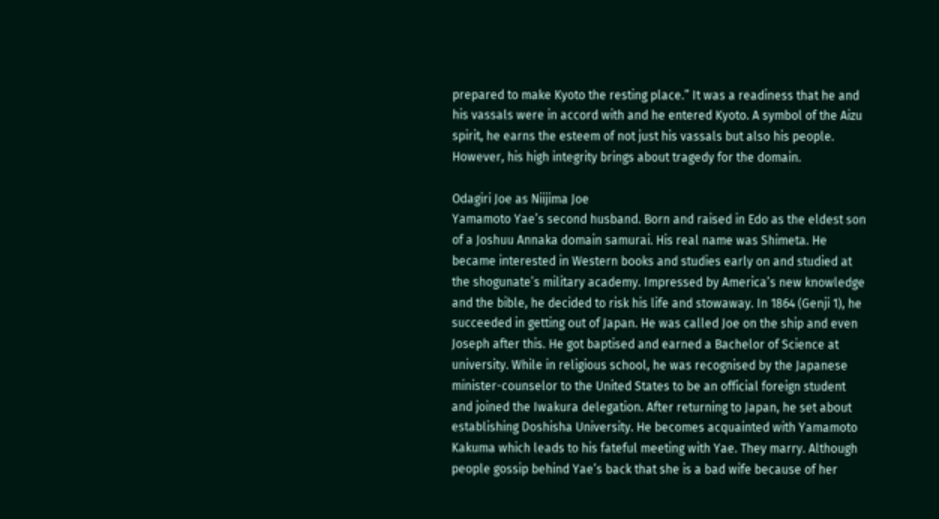prepared to make Kyoto the resting place.” It was a readiness that he and his vassals were in accord with and he entered Kyoto. A symbol of the Aizu spirit, he earns the esteem of not just his vassals but also his people. However, his high integrity brings about tragedy for the domain.

Odagiri Joe as Niijima Joe
Yamamoto Yae’s second husband. Born and raised in Edo as the eldest son of a Joshuu Annaka domain samurai. His real name was Shimeta. He became interested in Western books and studies early on and studied at the shogunate’s military academy. Impressed by America’s new knowledge and the bible, he decided to risk his life and stowaway. In 1864 (Genji 1), he succeeded in getting out of Japan. He was called Joe on the ship and even Joseph after this. He got baptised and earned a Bachelor of Science at university. While in religious school, he was recognised by the Japanese minister-counselor to the United States to be an official foreign student and joined the Iwakura delegation. After returning to Japan, he set about establishing Doshisha University. He becomes acquainted with Yamamoto Kakuma which leads to his fateful meeting with Yae. They marry. Although people gossip behind Yae’s back that she is a bad wife because of her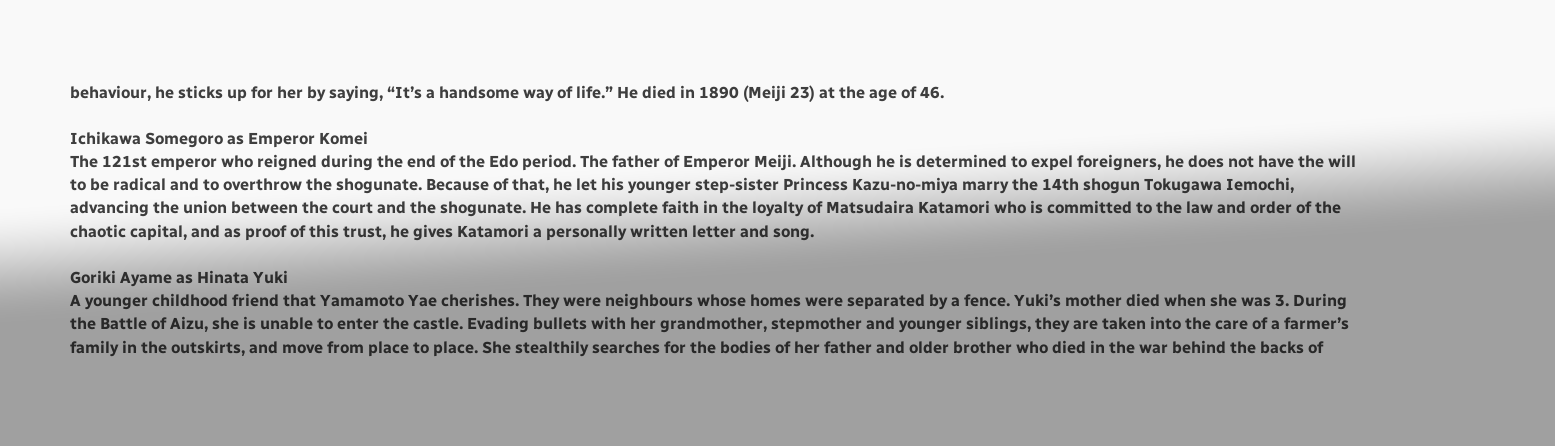behaviour, he sticks up for her by saying, “It’s a handsome way of life.” He died in 1890 (Meiji 23) at the age of 46.

Ichikawa Somegoro as Emperor Komei
The 121st emperor who reigned during the end of the Edo period. The father of Emperor Meiji. Although he is determined to expel foreigners, he does not have the will to be radical and to overthrow the shogunate. Because of that, he let his younger step-sister Princess Kazu-no-miya marry the 14th shogun Tokugawa Iemochi, advancing the union between the court and the shogunate. He has complete faith in the loyalty of Matsudaira Katamori who is committed to the law and order of the chaotic capital, and as proof of this trust, he gives Katamori a personally written letter and song.

Goriki Ayame as Hinata Yuki
A younger childhood friend that Yamamoto Yae cherishes. They were neighbours whose homes were separated by a fence. Yuki’s mother died when she was 3. During the Battle of Aizu, she is unable to enter the castle. Evading bullets with her grandmother, stepmother and younger siblings, they are taken into the care of a farmer’s family in the outskirts, and move from place to place. She stealthily searches for the bodies of her father and older brother who died in the war behind the backs of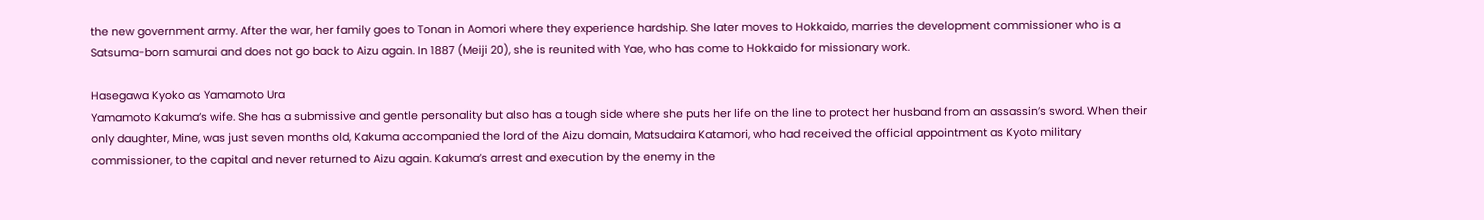the new government army. After the war, her family goes to Tonan in Aomori where they experience hardship. She later moves to Hokkaido, marries the development commissioner who is a Satsuma-born samurai and does not go back to Aizu again. In 1887 (Meiji 20), she is reunited with Yae, who has come to Hokkaido for missionary work.

Hasegawa Kyoko as Yamamoto Ura
Yamamoto Kakuma’s wife. She has a submissive and gentle personality but also has a tough side where she puts her life on the line to protect her husband from an assassin’s sword. When their only daughter, Mine, was just seven months old, Kakuma accompanied the lord of the Aizu domain, Matsudaira Katamori, who had received the official appointment as Kyoto military commissioner, to the capital and never returned to Aizu again. Kakuma’s arrest and execution by the enemy in the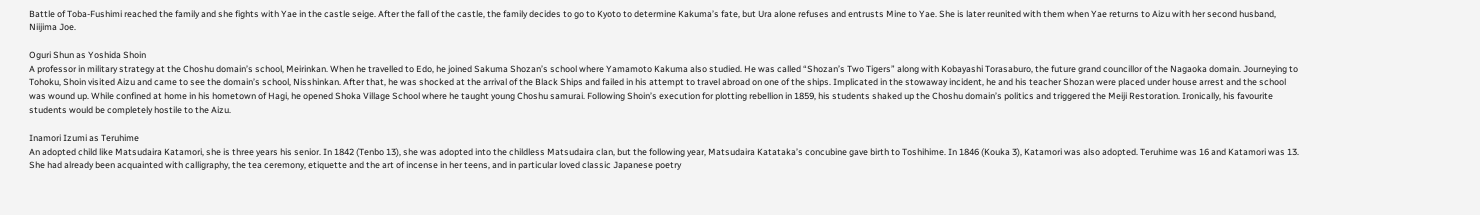Battle of Toba-Fushimi reached the family and she fights with Yae in the castle seige. After the fall of the castle, the family decides to go to Kyoto to determine Kakuma’s fate, but Ura alone refuses and entrusts Mine to Yae. She is later reunited with them when Yae returns to Aizu with her second husband, Niijima Joe.

Oguri Shun as Yoshida Shoin
A professor in military strategy at the Choshu domain’s school, Meirinkan. When he travelled to Edo, he joined Sakuma Shozan’s school where Yamamoto Kakuma also studied. He was called “Shozan’s Two Tigers” along with Kobayashi Torasaburo, the future grand councillor of the Nagaoka domain. Journeying to Tohoku, Shoin visited Aizu and came to see the domain’s school, Nisshinkan. After that, he was shocked at the arrival of the Black Ships and failed in his attempt to travel abroad on one of the ships. Implicated in the stowaway incident, he and his teacher Shozan were placed under house arrest and the school was wound up. While confined at home in his hometown of Hagi, he opened Shoka Village School where he taught young Choshu samurai. Following Shoin’s execution for plotting rebellion in 1859, his students shaked up the Choshu domain’s politics and triggered the Meiji Restoration. Ironically, his favourite students would be completely hostile to the Aizu.

Inamori Izumi as Teruhime
An adopted child like Matsudaira Katamori, she is three years his senior. In 1842 (Tenbo 13), she was adopted into the childless Matsudaira clan, but the following year, Matsudaira Katataka’s concubine gave birth to Toshihime. In 1846 (Kouka 3), Katamori was also adopted. Teruhime was 16 and Katamori was 13. She had already been acquainted with calligraphy, the tea ceremony, etiquette and the art of incense in her teens, and in particular loved classic Japanese poetry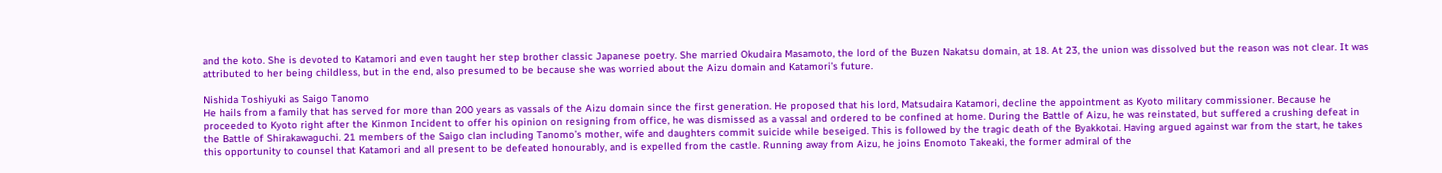and the koto. She is devoted to Katamori and even taught her step brother classic Japanese poetry. She married Okudaira Masamoto, the lord of the Buzen Nakatsu domain, at 18. At 23, the union was dissolved but the reason was not clear. It was attributed to her being childless, but in the end, also presumed to be because she was worried about the Aizu domain and Katamori’s future.

Nishida Toshiyuki as Saigo Tanomo
He hails from a family that has served for more than 200 years as vassals of the Aizu domain since the first generation. He proposed that his lord, Matsudaira Katamori, decline the appointment as Kyoto military commissioner. Because he proceeded to Kyoto right after the Kinmon Incident to offer his opinion on resigning from office, he was dismissed as a vassal and ordered to be confined at home. During the Battle of Aizu, he was reinstated, but suffered a crushing defeat in the Battle of Shirakawaguchi. 21 members of the Saigo clan including Tanomo’s mother, wife and daughters commit suicide while beseiged. This is followed by the tragic death of the Byakkotai. Having argued against war from the start, he takes this opportunity to counsel that Katamori and all present to be defeated honourably, and is expelled from the castle. Running away from Aizu, he joins Enomoto Takeaki, the former admiral of the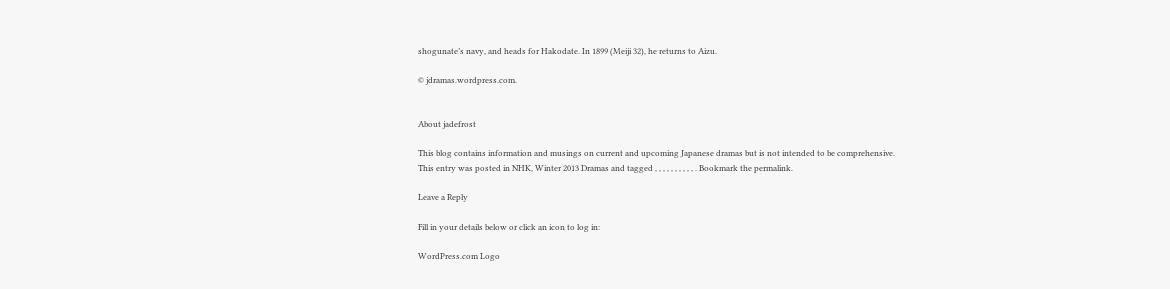shogunate’s navy, and heads for Hakodate. In 1899 (Meiji 32), he returns to Aizu.

© jdramas.wordpress.com.


About jadefrost

This blog contains information and musings on current and upcoming Japanese dramas but is not intended to be comprehensive.
This entry was posted in NHK, Winter 2013 Dramas and tagged , , , , , , , , , , . Bookmark the permalink.

Leave a Reply

Fill in your details below or click an icon to log in:

WordPress.com Logo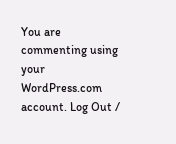You are commenting using your WordPress.com account. Log Out /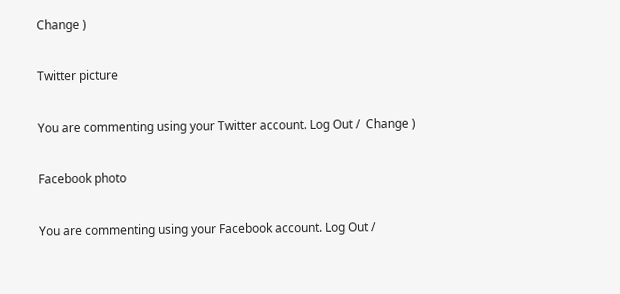Change )

Twitter picture

You are commenting using your Twitter account. Log Out /  Change )

Facebook photo

You are commenting using your Facebook account. Log Out /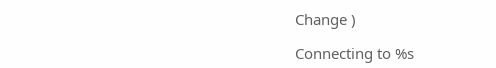Change )

Connecting to %s